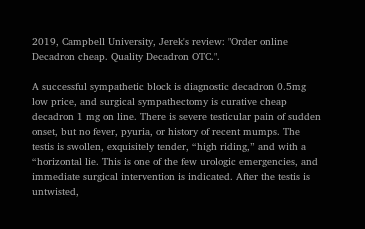2019, Campbell University, Jerek's review: "Order online Decadron cheap. Quality Decadron OTC.".

A successful sympathetic block is diagnostic decadron 0.5mg low price, and surgical sympathectomy is curative cheap decadron 1 mg on line. There is severe testicular pain of sudden onset, but no fever, pyuria, or history of recent mumps. The testis is swollen, exquisitely tender, “high riding,” and with a “horizontal lie. This is one of the few urologic emergencies, and immediate surgical intervention is indicated. After the testis is untwisted,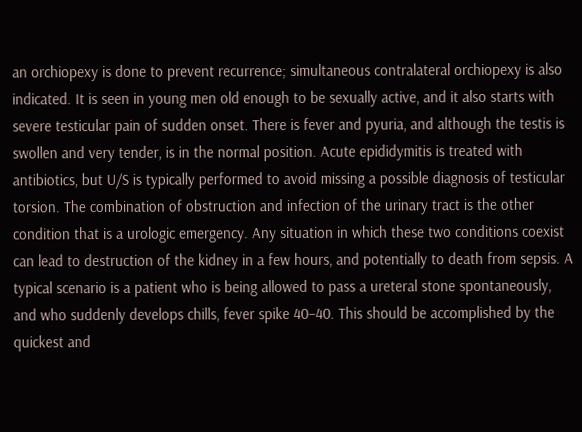an orchiopexy is done to prevent recurrence; simultaneous contralateral orchiopexy is also indicated. It is seen in young men old enough to be sexually active, and it also starts with severe testicular pain of sudden onset. There is fever and pyuria, and although the testis is swollen and very tender, is in the normal position. Acute epididymitis is treated with antibiotics, but U/S is typically performed to avoid missing a possible diagnosis of testicular torsion. The combination of obstruction and infection of the urinary tract is the other condition that is a urologic emergency. Any situation in which these two conditions coexist can lead to destruction of the kidney in a few hours, and potentially to death from sepsis. A typical scenario is a patient who is being allowed to pass a ureteral stone spontaneously, and who suddenly develops chills, fever spike 40–40. This should be accomplished by the quickest and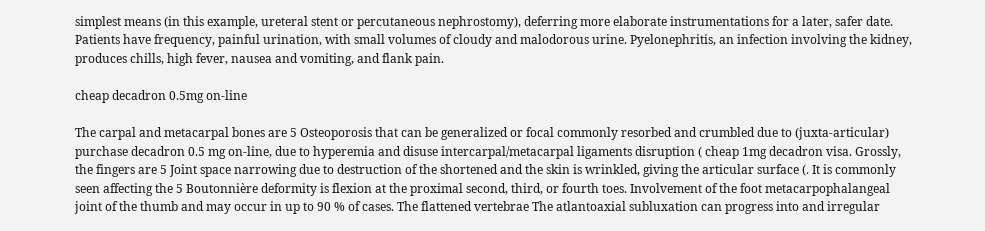simplest means (in this example, ureteral stent or percutaneous nephrostomy), deferring more elaborate instrumentations for a later, safer date. Patients have frequency, painful urination, with small volumes of cloudy and malodorous urine. Pyelonephritis, an infection involving the kidney, produces chills, high fever, nausea and vomiting, and flank pain.

cheap decadron 0.5mg on-line

The carpal and metacarpal bones are 5 Osteoporosis that can be generalized or focal commonly resorbed and crumbled due to (juxta-articular) purchase decadron 0.5 mg on-line, due to hyperemia and disuse intercarpal/metacarpal ligaments disruption ( cheap 1mg decadron visa. Grossly, the fingers are 5 Joint space narrowing due to destruction of the shortened and the skin is wrinkled, giving the articular surface (. It is commonly seen affecting the 5 Boutonnière deformity is flexion at the proximal second, third, or fourth toes. Involvement of the foot metacarpophalangeal joint of the thumb and may occur in up to 90 % of cases. The flattened vertebrae The atlantoaxial subluxation can progress into and irregular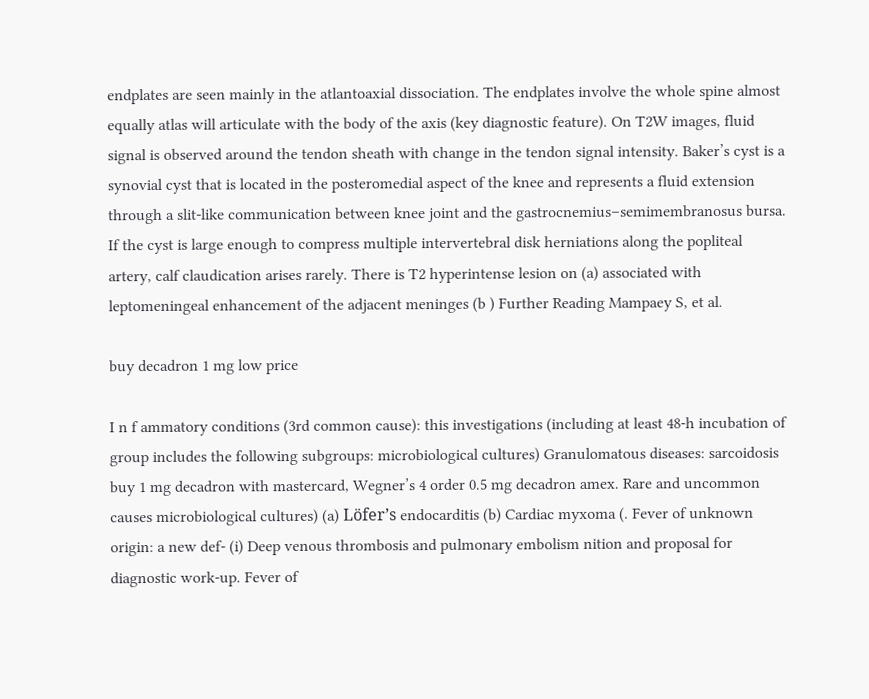endplates are seen mainly in the atlantoaxial dissociation. The endplates involve the whole spine almost equally atlas will articulate with the body of the axis (key diagnostic feature). On T2W images, fluid signal is observed around the tendon sheath with change in the tendon signal intensity. Baker’s cyst is a synovial cyst that is located in the posteromedial aspect of the knee and represents a fluid extension through a slit-like communication between knee joint and the gastrocnemius–semimembranosus bursa. If the cyst is large enough to compress multiple intervertebral disk herniations along the popliteal artery, calf claudication arises rarely. There is T2 hyperintense lesion on (a) associated with leptomeningeal enhancement of the adjacent meninges (b ) Further Reading Mampaey S, et al.

buy decadron 1 mg low price

I n f ammatory conditions (3rd common cause): this investigations (including at least 48-h incubation of group includes the following subgroups: microbiological cultures) Granulomatous diseases: sarcoidosis buy 1 mg decadron with mastercard, Wegner’s 4 order 0.5 mg decadron amex. Rare and uncommon causes microbiological cultures) (a) Löfer’s endocarditis (b) Cardiac myxoma (. Fever of unknown origin: a new def- (i) Deep venous thrombosis and pulmonary embolism nition and proposal for diagnostic work-up. Fever of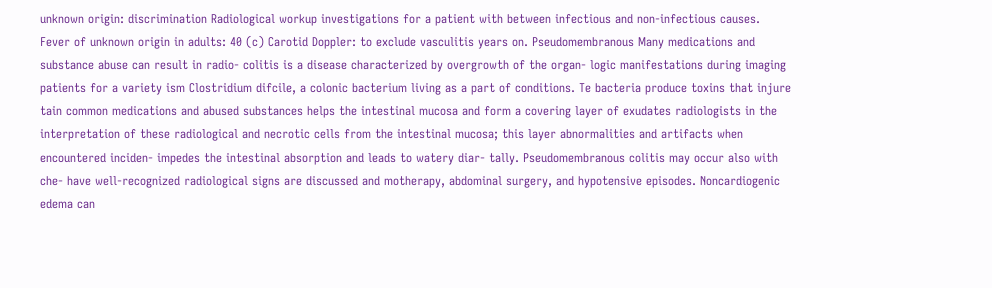unknown origin: discrimination Radiological workup investigations for a patient with between infectious and non-infectious causes. Fever of unknown origin in adults: 40 (c) Carotid Doppler: to exclude vasculitis years on. Pseudomembranous Many medications and substance abuse can result in radio- colitis is a disease characterized by overgrowth of the organ- logic manifestations during imaging patients for a variety ism Clostridium difcile, a colonic bacterium living as a part of conditions. Te bacteria produce toxins that injure tain common medications and abused substances helps the intestinal mucosa and form a covering layer of exudates radiologists in the interpretation of these radiological and necrotic cells from the intestinal mucosa; this layer abnormalities and artifacts when encountered inciden- impedes the intestinal absorption and leads to watery diar- tally. Pseudomembranous colitis may occur also with che- have well-recognized radiological signs are discussed and motherapy, abdominal surgery, and hypotensive episodes. Noncardiogenic edema can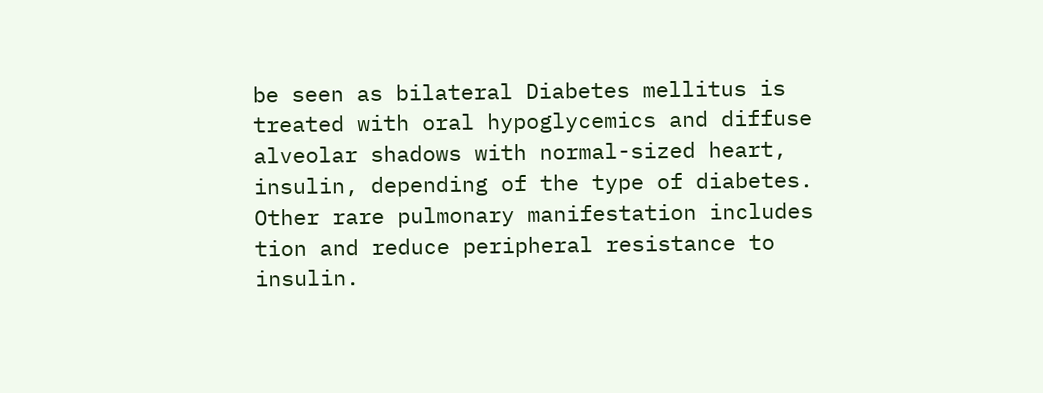be seen as bilateral Diabetes mellitus is treated with oral hypoglycemics and diffuse alveolar shadows with normal-sized heart, insulin, depending of the type of diabetes. Other rare pulmonary manifestation includes tion and reduce peripheral resistance to insulin.